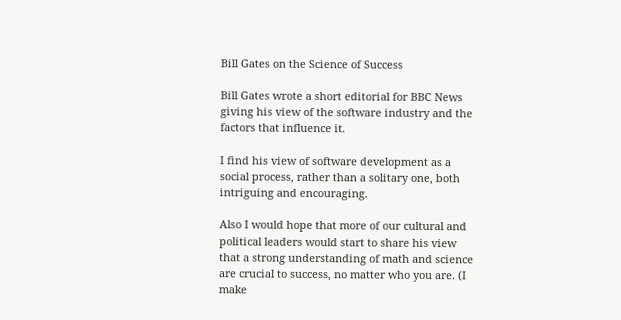Bill Gates on the Science of Success

Bill Gates wrote a short editorial for BBC News giving his view of the software industry and the factors that influence it.

I find his view of software development as a social process, rather than a solitary one, both intriguing and encouraging.

Also I would hope that more of our cultural and political leaders would start to share his view that a strong understanding of math and science are crucial to success, no matter who you are. (I make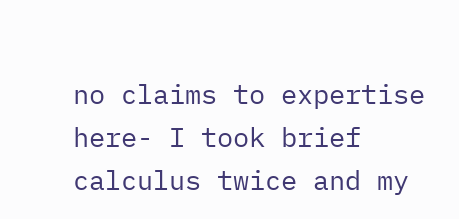no claims to expertise here- I took brief calculus twice and my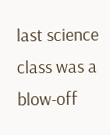last science class was a blow-off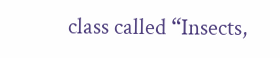class called “Insects,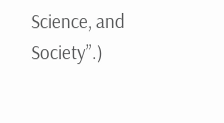Science, and Society”.)